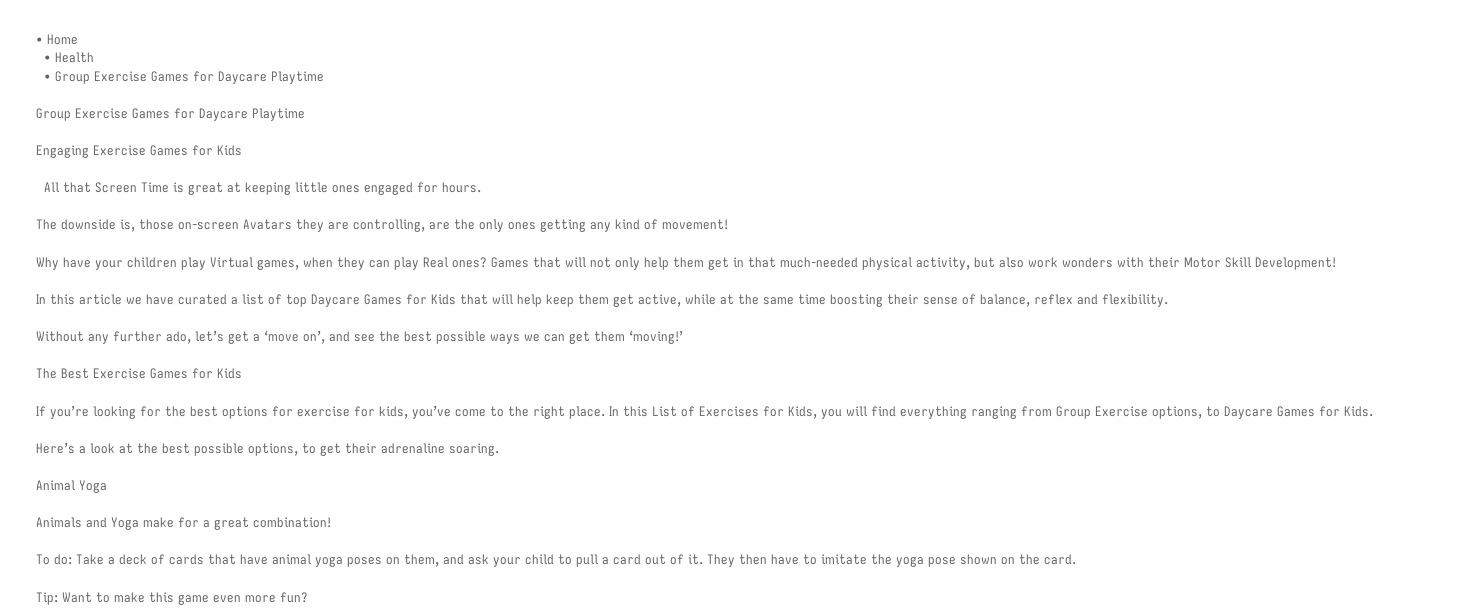• Home
  • Health
  • Group Exercise Games for Daycare Playtime

Group Exercise Games for Daycare Playtime

Engaging Exercise Games for Kids

  All that Screen Time is great at keeping little ones engaged for hours.

The downside is, those on-screen Avatars they are controlling, are the only ones getting any kind of movement!

Why have your children play Virtual games, when they can play Real ones? Games that will not only help them get in that much-needed physical activity, but also work wonders with their Motor Skill Development!

In this article we have curated a list of top Daycare Games for Kids that will help keep them get active, while at the same time boosting their sense of balance, reflex and flexibility.

Without any further ado, let’s get a ‘move on’, and see the best possible ways we can get them ‘moving!’

The Best Exercise Games for Kids

If you’re looking for the best options for exercise for kids, you’ve come to the right place. In this List of Exercises for Kids, you will find everything ranging from Group Exercise options, to Daycare Games for Kids.

Here’s a look at the best possible options, to get their adrenaline soaring.

Animal Yoga

Animals and Yoga make for a great combination!

To do: Take a deck of cards that have animal yoga poses on them, and ask your child to pull a card out of it. They then have to imitate the yoga pose shown on the card.

Tip: Want to make this game even more fun?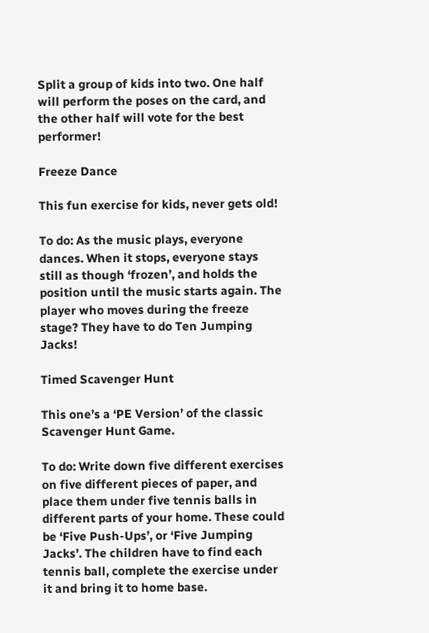Split a group of kids into two. One half will perform the poses on the card, and the other half will vote for the best performer!

Freeze Dance

This fun exercise for kids, never gets old!

To do: As the music plays, everyone dances. When it stops, everyone stays still as though ‘frozen’, and holds the position until the music starts again. The player who moves during the freeze stage? They have to do Ten Jumping Jacks!

Timed Scavenger Hunt

This one’s a ‘PE Version’ of the classic Scavenger Hunt Game.

To do: Write down five different exercises on five different pieces of paper, and place them under five tennis balls in different parts of your home. These could be ‘Five Push-Ups’, or ‘Five Jumping Jacks’. The children have to find each tennis ball, complete the exercise under it and bring it to home base.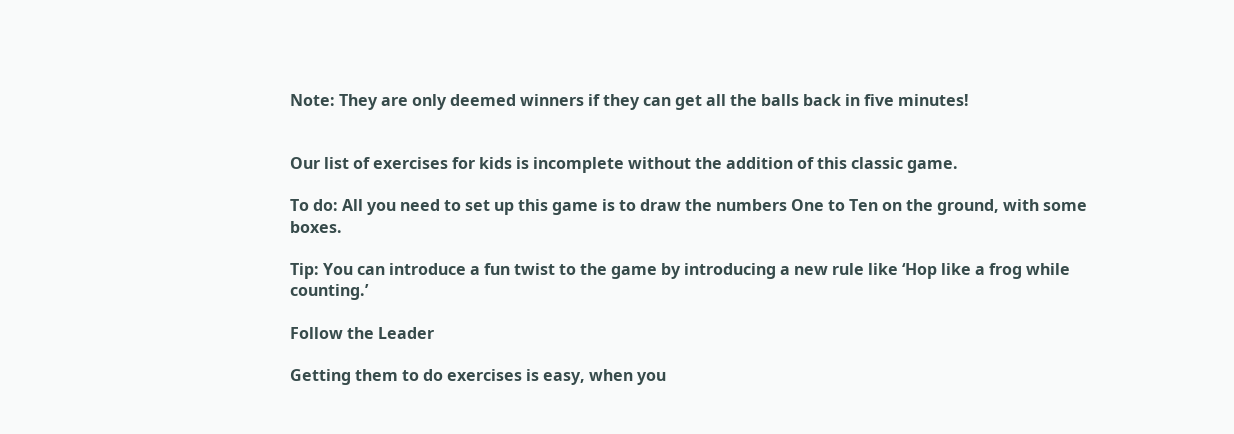Note: They are only deemed winners if they can get all the balls back in five minutes!


Our list of exercises for kids is incomplete without the addition of this classic game.

To do: All you need to set up this game is to draw the numbers One to Ten on the ground, with some boxes.

Tip: You can introduce a fun twist to the game by introducing a new rule like ‘Hop like a frog while counting.’

Follow the Leader

Getting them to do exercises is easy, when you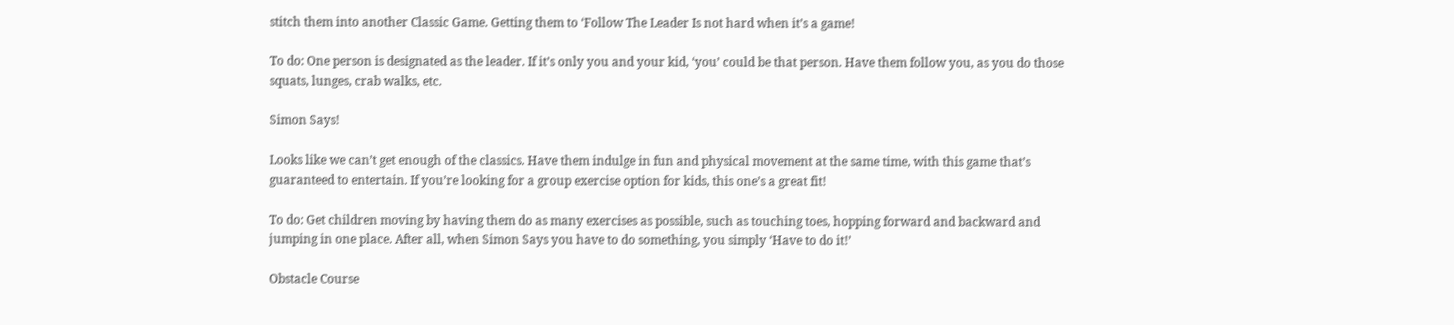stitch them into another Classic Game. Getting them to ‘Follow The Leader Is not hard when it’s a game!

To do: One person is designated as the leader. If it’s only you and your kid, ‘you’ could be that person. Have them follow you, as you do those squats, lunges, crab walks, etc.

Simon Says!

Looks like we can’t get enough of the classics. Have them indulge in fun and physical movement at the same time, with this game that’s guaranteed to entertain. If you’re looking for a group exercise option for kids, this one’s a great fit!

To do: Get children moving by having them do as many exercises as possible, such as touching toes, hopping forward and backward and jumping in one place. After all, when Simon Says you have to do something, you simply ‘Have to do it!’

Obstacle Course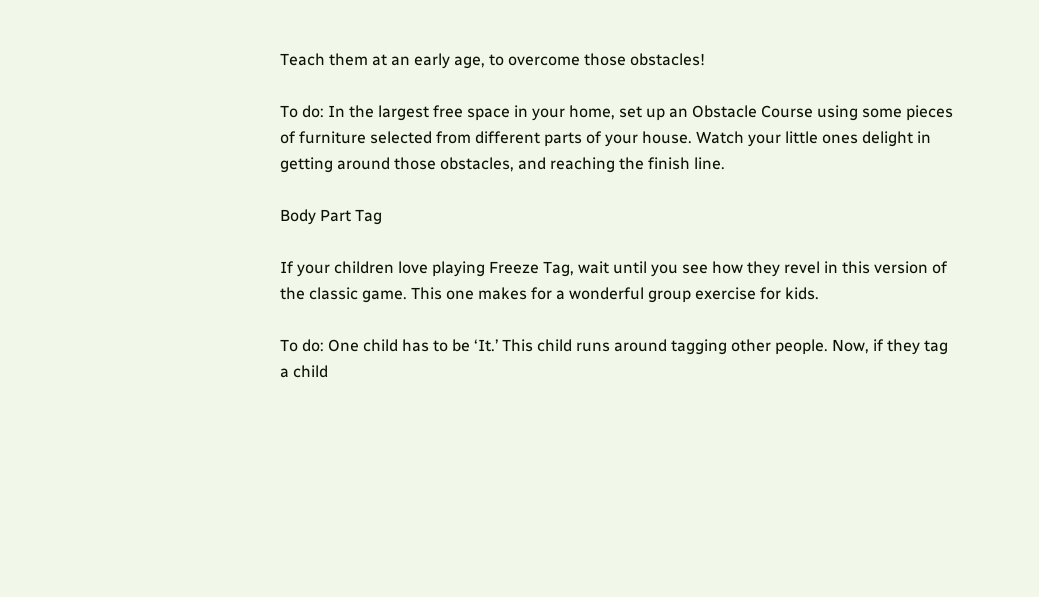Teach them at an early age, to overcome those obstacles!

To do: In the largest free space in your home, set up an Obstacle Course using some pieces of furniture selected from different parts of your house. Watch your little ones delight in getting around those obstacles, and reaching the finish line.

Body Part Tag

If your children love playing Freeze Tag, wait until you see how they revel in this version of the classic game. This one makes for a wonderful group exercise for kids.

To do: One child has to be ‘It.’ This child runs around tagging other people. Now, if they tag a child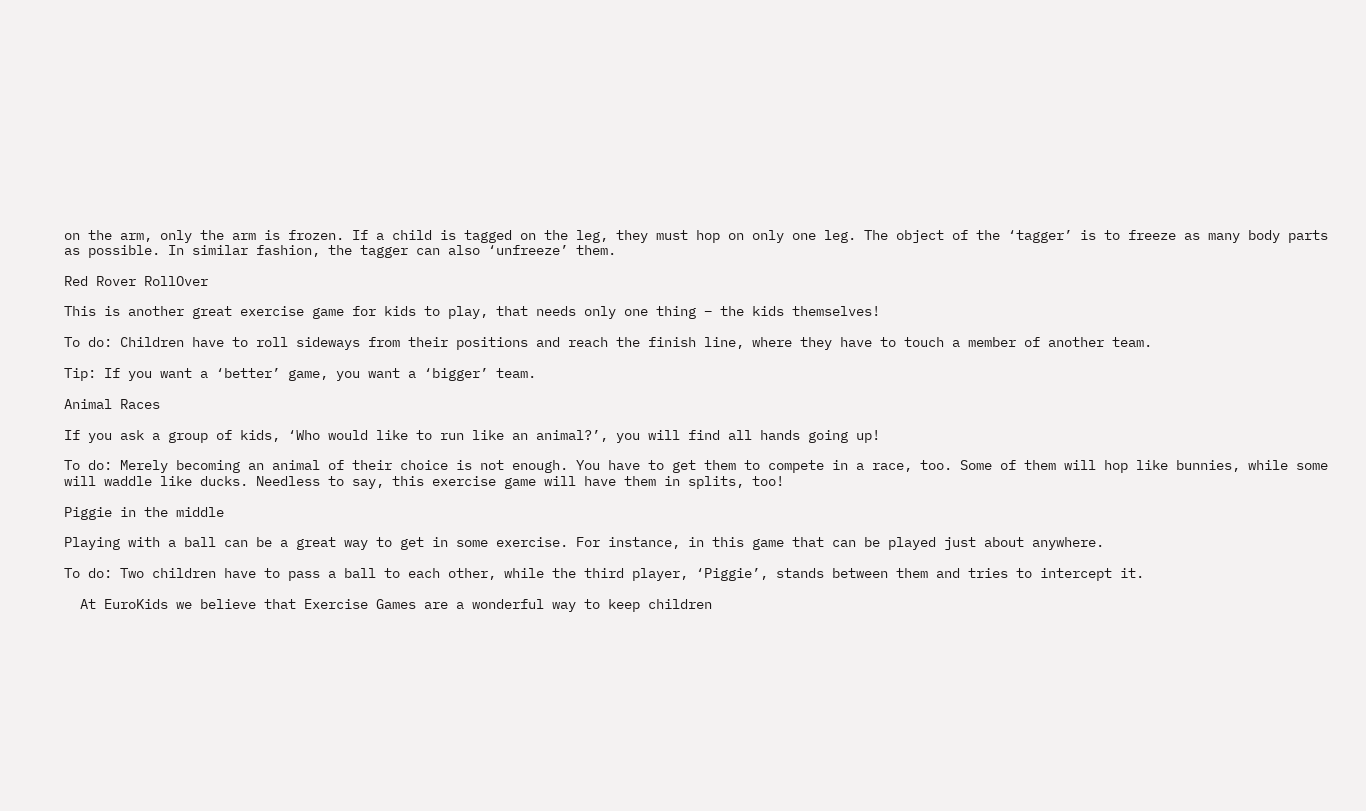on the arm, only the arm is frozen. If a child is tagged on the leg, they must hop on only one leg. The object of the ‘tagger’ is to freeze as many body parts as possible. In similar fashion, the tagger can also ‘unfreeze’ them.

Red Rover RollOver

This is another great exercise game for kids to play, that needs only one thing – the kids themselves!

To do: Children have to roll sideways from their positions and reach the finish line, where they have to touch a member of another team.

Tip: If you want a ‘better’ game, you want a ‘bigger’ team.

Animal Races

If you ask a group of kids, ‘Who would like to run like an animal?’, you will find all hands going up!

To do: Merely becoming an animal of their choice is not enough. You have to get them to compete in a race, too. Some of them will hop like bunnies, while some will waddle like ducks. Needless to say, this exercise game will have them in splits, too!

Piggie in the middle

Playing with a ball can be a great way to get in some exercise. For instance, in this game that can be played just about anywhere.

To do: Two children have to pass a ball to each other, while the third player, ‘Piggie’, stands between them and tries to intercept it.

  At EuroKids we believe that Exercise Games are a wonderful way to keep children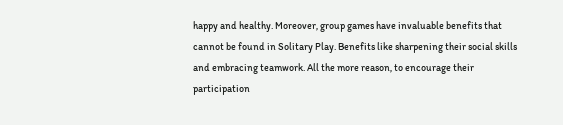happy and healthy. Moreover, group games have invaluable benefits that cannot be found in Solitary Play. Benefits like sharpening their social skills and embracing teamwork. All the more reason, to encourage their participation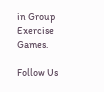in Group Exercise Games.

Follow Us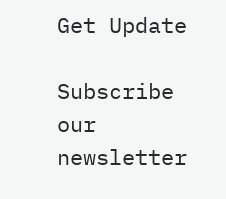Get Update

Subscribe our newsletter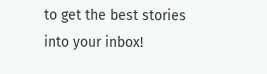to get the best stories into your inbox!